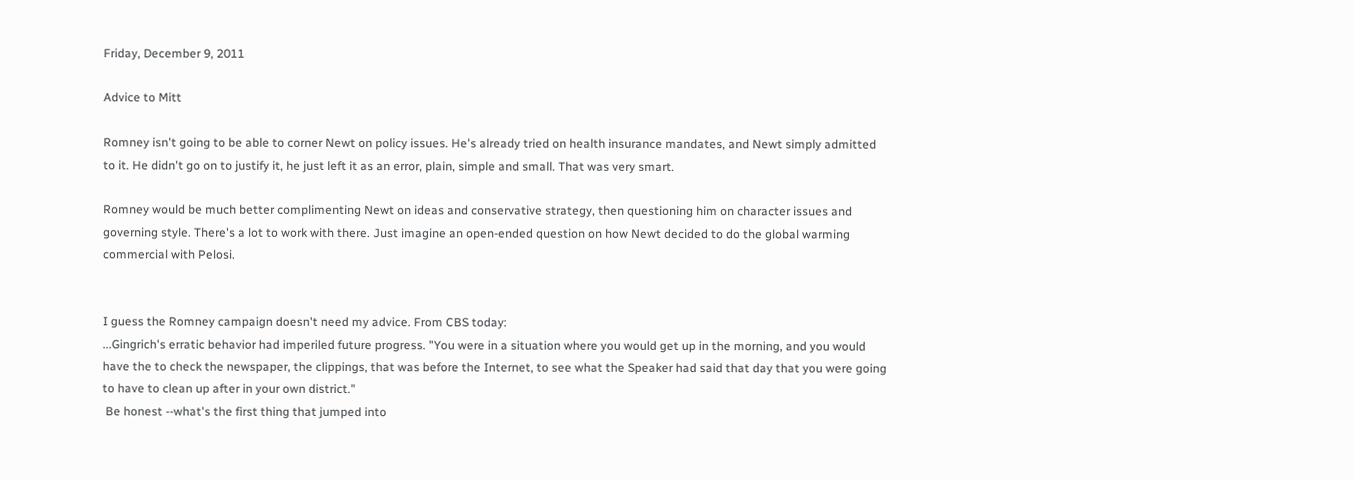Friday, December 9, 2011

Advice to Mitt

Romney isn't going to be able to corner Newt on policy issues. He's already tried on health insurance mandates, and Newt simply admitted to it. He didn't go on to justify it, he just left it as an error, plain, simple and small. That was very smart.

Romney would be much better complimenting Newt on ideas and conservative strategy, then questioning him on character issues and governing style. There's a lot to work with there. Just imagine an open-ended question on how Newt decided to do the global warming commercial with Pelosi.


I guess the Romney campaign doesn't need my advice. From CBS today:
...Gingrich's erratic behavior had imperiled future progress. "You were in a situation where you would get up in the morning, and you would have the to check the newspaper, the clippings, that was before the Internet, to see what the Speaker had said that day that you were going to have to clean up after in your own district."
 Be honest --what's the first thing that jumped into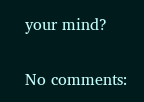your mind?

No comments: